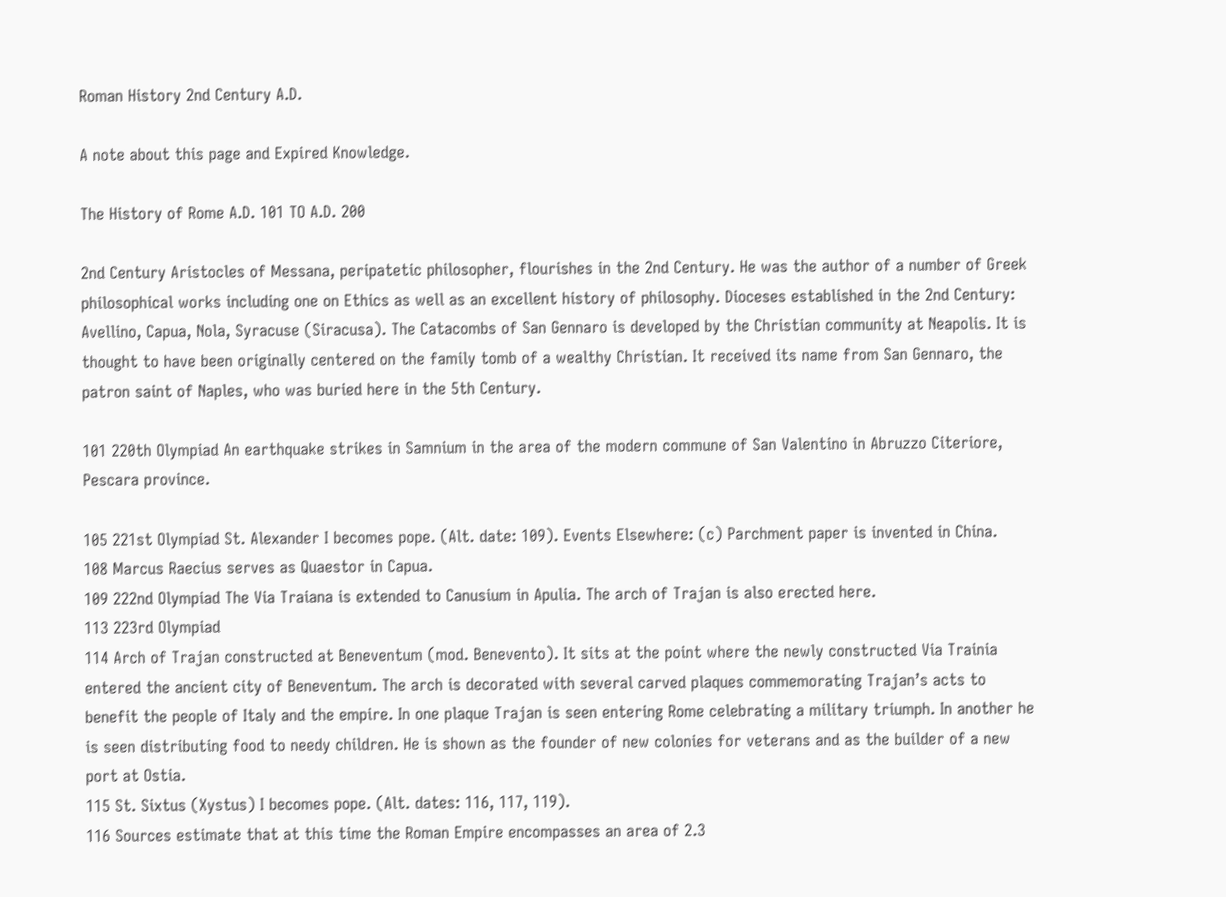Roman History 2nd Century A.D.

A note about this page and Expired Knowledge.

The History of Rome A.D. 101 TO A.D. 200

2nd Century Aristocles of Messana, peripatetic philosopher, flourishes in the 2nd Century. He was the author of a number of Greek philosophical works including one on Ethics as well as an excellent history of philosophy. Dioceses established in the 2nd Century: Avellino, Capua, Nola, Syracuse (Siracusa). The Catacombs of San Gennaro is developed by the Christian community at Neapolis. It is thought to have been originally centered on the family tomb of a wealthy Christian. It received its name from San Gennaro, the patron saint of Naples, who was buried here in the 5th Century.

101 220th Olympiad An earthquake strikes in Samnium in the area of the modern commune of San Valentino in Abruzzo Citeriore, Pescara province.

105 221st Olympiad St. Alexander I becomes pope. (Alt. date: 109). Events Elsewhere: (c) Parchment paper is invented in China.
108 Marcus Raecius serves as Quaestor in Capua.
109 222nd Olympiad The Via Traiana is extended to Canusium in Apulia. The arch of Trajan is also erected here.
113 223rd Olympiad
114 Arch of Trajan constructed at Beneventum (mod. Benevento). It sits at the point where the newly constructed Via Trainia entered the ancient city of Beneventum. The arch is decorated with several carved plaques commemorating Trajan’s acts to benefit the people of Italy and the empire. In one plaque Trajan is seen entering Rome celebrating a military triumph. In another he is seen distributing food to needy children. He is shown as the founder of new colonies for veterans and as the builder of a new port at Ostia.
115 St. Sixtus (Xystus) I becomes pope. (Alt. dates: 116, 117, 119).
116 Sources estimate that at this time the Roman Empire encompasses an area of 2.3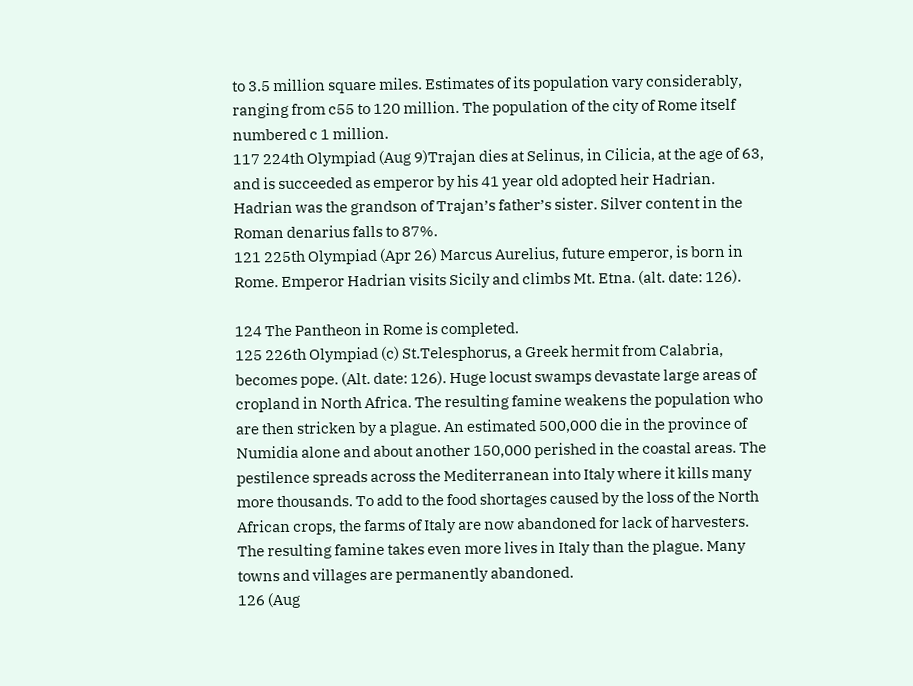to 3.5 million square miles. Estimates of its population vary considerably, ranging from c55 to 120 million. The population of the city of Rome itself numbered c 1 million.
117 224th Olympiad (Aug 9)Trajan dies at Selinus, in Cilicia, at the age of 63, and is succeeded as emperor by his 41 year old adopted heir Hadrian. Hadrian was the grandson of Trajan’s father’s sister. Silver content in the Roman denarius falls to 87%.
121 225th Olympiad (Apr 26) Marcus Aurelius, future emperor, is born in Rome. Emperor Hadrian visits Sicily and climbs Mt. Etna. (alt. date: 126).

124 The Pantheon in Rome is completed.
125 226th Olympiad (c) St.Telesphorus, a Greek hermit from Calabria, becomes pope. (Alt. date: 126). Huge locust swamps devastate large areas of cropland in North Africa. The resulting famine weakens the population who are then stricken by a plague. An estimated 500,000 die in the province of Numidia alone and about another 150,000 perished in the coastal areas. The pestilence spreads across the Mediterranean into Italy where it kills many more thousands. To add to the food shortages caused by the loss of the North African crops, the farms of Italy are now abandoned for lack of harvesters. The resulting famine takes even more lives in Italy than the plague. Many towns and villages are permanently abandoned.
126 (Aug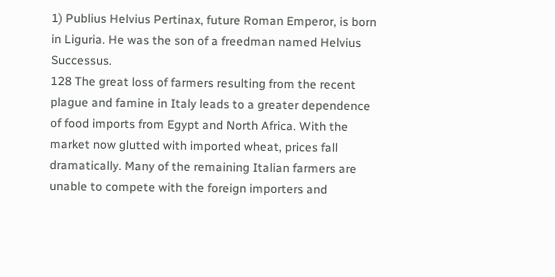1) Publius Helvius Pertinax, future Roman Emperor, is born in Liguria. He was the son of a freedman named Helvius Successus.
128 The great loss of farmers resulting from the recent plague and famine in Italy leads to a greater dependence of food imports from Egypt and North Africa. With the market now glutted with imported wheat, prices fall dramatically. Many of the remaining Italian farmers are unable to compete with the foreign importers and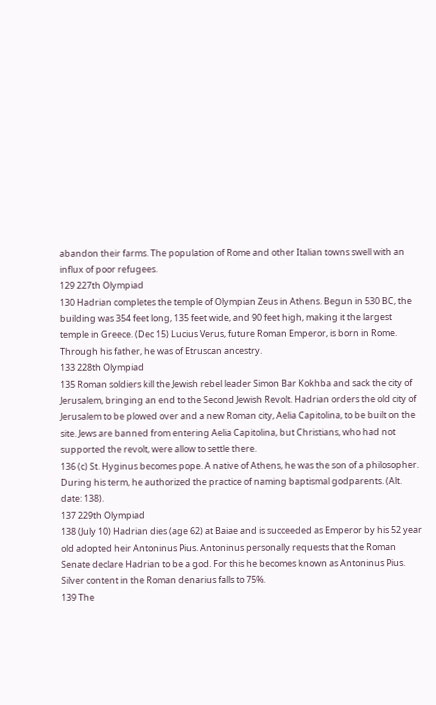abandon their farms. The population of Rome and other Italian towns swell with an influx of poor refugees.
129 227th Olympiad
130 Hadrian completes the temple of Olympian Zeus in Athens. Begun in 530 BC, the building was 354 feet long, 135 feet wide, and 90 feet high, making it the largest temple in Greece. (Dec 15) Lucius Verus, future Roman Emperor, is born in Rome. Through his father, he was of Etruscan ancestry.
133 228th Olympiad
135 Roman soldiers kill the Jewish rebel leader Simon Bar Kokhba and sack the city of Jerusalem, bringing an end to the Second Jewish Revolt. Hadrian orders the old city of Jerusalem to be plowed over and a new Roman city, Aelia Capitolina, to be built on the site. Jews are banned from entering Aelia Capitolina, but Christians, who had not supported the revolt, were allow to settle there.
136 (c) St. Hyginus becomes pope. A native of Athens, he was the son of a philosopher. During his term, he authorized the practice of naming baptismal godparents. (Alt. date: 138).
137 229th Olympiad
138 (July 10) Hadrian dies (age 62) at Baiae and is succeeded as Emperor by his 52 year old adopted heir Antoninus Pius. Antoninus personally requests that the Roman Senate declare Hadrian to be a god. For this he becomes known as Antoninus Pius. Silver content in the Roman denarius falls to 75%.
139 The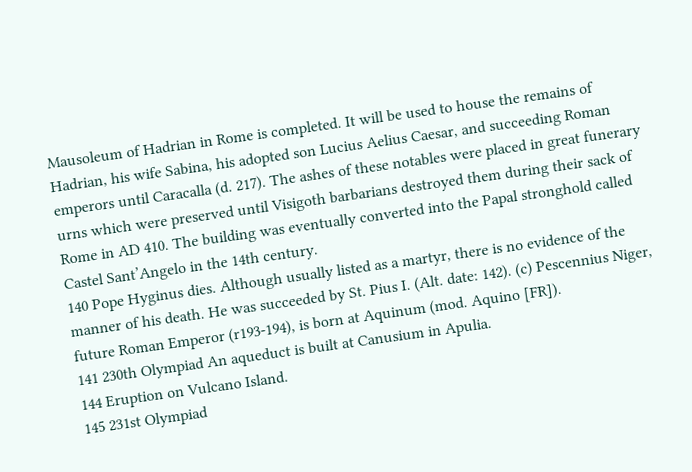Mausoleum of Hadrian in Rome is completed. It will be used to house the remains of Hadrian, his wife Sabina, his adopted son Lucius Aelius Caesar, and succeeding Roman emperors until Caracalla (d. 217). The ashes of these notables were placed in great funerary urns which were preserved until Visigoth barbarians destroyed them during their sack of Rome in AD 410. The building was eventually converted into the Papal stronghold called Castel Sant’Angelo in the 14th century.
140 Pope Hyginus dies. Although usually listed as a martyr, there is no evidence of the manner of his death. He was succeeded by St. Pius I. (Alt. date: 142). (c) Pescennius Niger, future Roman Emperor (r193-194), is born at Aquinum (mod. Aquino [FR]).
141 230th Olympiad An aqueduct is built at Canusium in Apulia.
144 Eruption on Vulcano Island.
145 231st Olympiad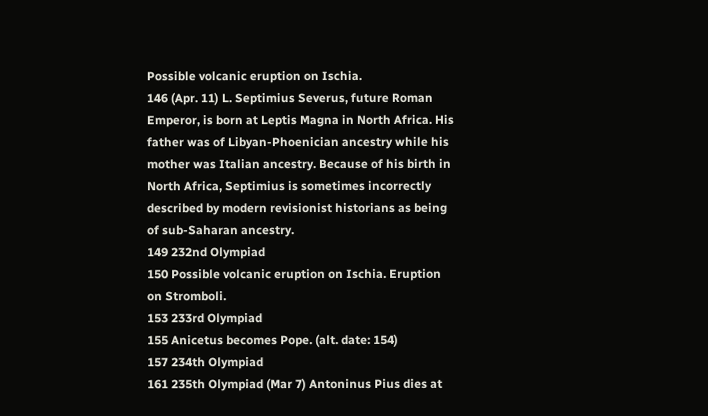Possible volcanic eruption on Ischia.
146 (Apr. 11) L. Septimius Severus, future Roman Emperor, is born at Leptis Magna in North Africa. His father was of Libyan-Phoenician ancestry while his mother was Italian ancestry. Because of his birth in North Africa, Septimius is sometimes incorrectly described by modern revisionist historians as being of sub-Saharan ancestry.
149 232nd Olympiad
150 Possible volcanic eruption on Ischia. Eruption on Stromboli.
153 233rd Olympiad
155 Anicetus becomes Pope. (alt. date: 154)
157 234th Olympiad
161 235th Olympiad (Mar 7) Antoninus Pius dies at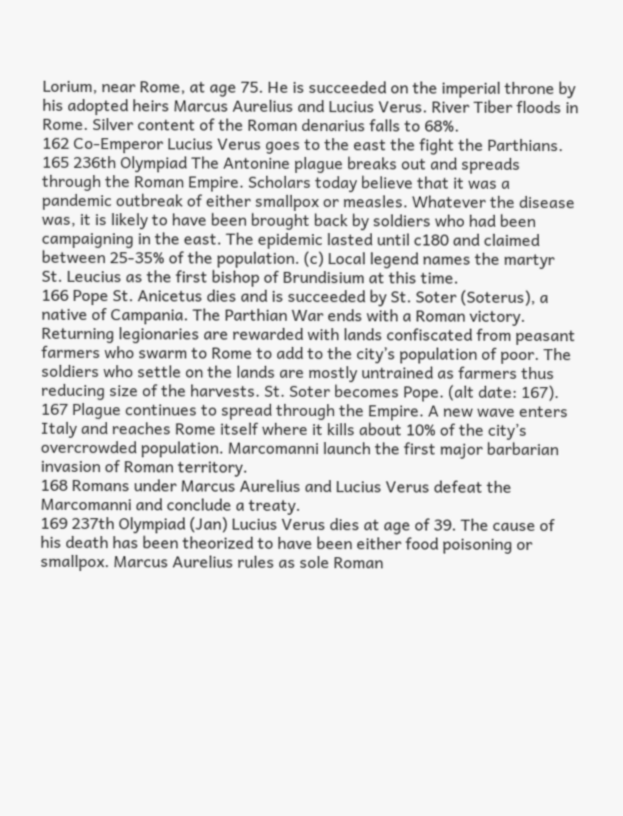Lorium, near Rome, at age 75. He is succeeded on the imperial throne by his adopted heirs Marcus Aurelius and Lucius Verus. River Tiber floods in Rome. Silver content of the Roman denarius falls to 68%.
162 Co-Emperor Lucius Verus goes to the east the fight the Parthians.
165 236th Olympiad The Antonine plague breaks out and spreads through the Roman Empire. Scholars today believe that it was a pandemic outbreak of either smallpox or measles. Whatever the disease was, it is likely to have been brought back by soldiers who had been campaigning in the east. The epidemic lasted until c180 and claimed between 25-35% of the population. (c) Local legend names the martyr St. Leucius as the first bishop of Brundisium at this time.
166 Pope St. Anicetus dies and is succeeded by St. Soter (Soterus), a native of Campania. The Parthian War ends with a Roman victory. Returning legionaries are rewarded with lands confiscated from peasant farmers who swarm to Rome to add to the city’s population of poor. The soldiers who settle on the lands are mostly untrained as farmers thus reducing size of the harvests. St. Soter becomes Pope. (alt date: 167).
167 Plague continues to spread through the Empire. A new wave enters Italy and reaches Rome itself where it kills about 10% of the city’s overcrowded population. Marcomanni launch the first major barbarian invasion of Roman territory.
168 Romans under Marcus Aurelius and Lucius Verus defeat the Marcomanni and conclude a treaty.
169 237th Olympiad (Jan) Lucius Verus dies at age of 39. The cause of his death has been theorized to have been either food poisoning or smallpox. Marcus Aurelius rules as sole Roman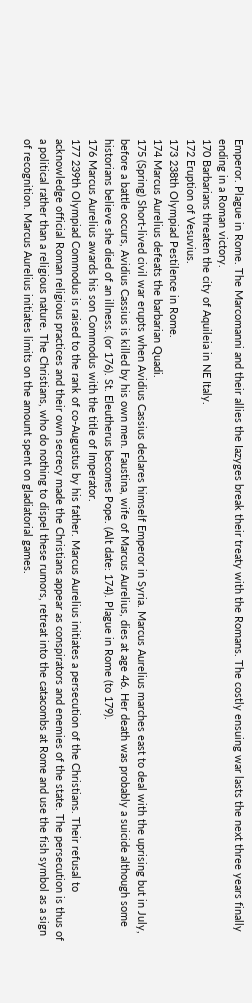Emperor. Plague in Rome. The Marcomanni and their allies the Iazyges break their treaty with the Romans. The costly ensuing war lasts the next three years finally ending in a Roman victory.
170 Barbarians threaten the city of Aquileia in NE Italy.
172 Eruption of Vesuvius.
173 238th Olympiad Pestilence in Rome.
174 Marcus Aurelius defeats the barbarian Quadi.
175 (Spring) Short-lived civil war erupts when Avidius Cassius declares himself Emperor in Syria. Marcus Aurelius marches east to deal with the uprising but in July, before a battle occurs, Avidius Cassius is killed by his own men. Faustina, wife of Marcus Aurelius, dies at age 46. Her death was probably a suicide although some historians believe she died of an illness. (or 176). St. Eleutherus becomes Pope. (Alt date: 174). Plague in Rome (to 179).
176 Marcus Aurelius awards his son Commodus with the title of Imperator.
177 239th Olympiad Commodus is raised to the rank of co-Augustus by his father. Marcus Aurelius initiates a persecution of the Christians. Their refusal to acknowledge official Roman religious practices and their own secrecy made the Christians appear as conspirators and enemies of the state. The persecution is thus of a political rather than a religious nature. The Christians, who do nothing to dispel these rumors, retreat into the catacombs at Rome and use the fish symbol as a sign of recognition. Marcus Aurelius initiates limits on the amount spent on gladiatorial games.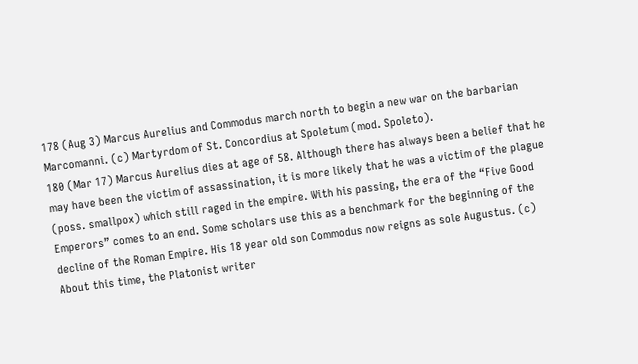178 (Aug 3) Marcus Aurelius and Commodus march north to begin a new war on the barbarian Marcomanni. (c) Martyrdom of St. Concordius at Spoletum (mod. Spoleto).
180 (Mar 17) Marcus Aurelius dies at age of 58. Although there has always been a belief that he may have been the victim of assassination, it is more likely that he was a victim of the plague (poss. smallpox) which still raged in the empire. With his passing, the era of the “Five Good Emperors” comes to an end. Some scholars use this as a benchmark for the beginning of the decline of the Roman Empire. His 18 year old son Commodus now reigns as sole Augustus. (c) About this time, the Platonist writer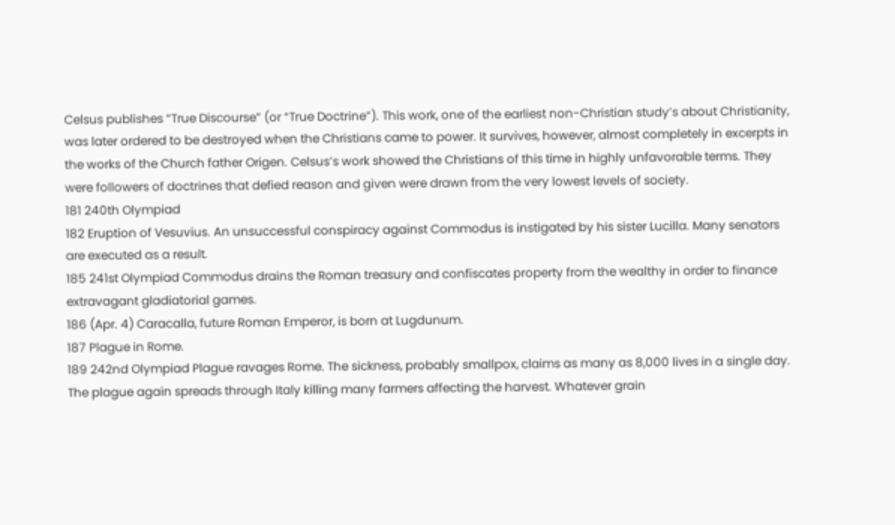Celsus publishes “True Discourse” (or “True Doctrine”). This work, one of the earliest non-Christian study’s about Christianity, was later ordered to be destroyed when the Christians came to power. It survives, however, almost completely in excerpts in the works of the Church father Origen. Celsus’s work showed the Christians of this time in highly unfavorable terms. They were followers of doctrines that defied reason and given were drawn from the very lowest levels of society.
181 240th Olympiad
182 Eruption of Vesuvius. An unsuccessful conspiracy against Commodus is instigated by his sister Lucilla. Many senators are executed as a result.
185 241st Olympiad Commodus drains the Roman treasury and confiscates property from the wealthy in order to finance extravagant gladiatorial games.
186 (Apr. 4) Caracalla, future Roman Emperor, is born at Lugdunum.
187 Plague in Rome.
189 242nd Olympiad Plague ravages Rome. The sickness, probably smallpox, claims as many as 8,000 lives in a single day. The plague again spreads through Italy killing many farmers affecting the harvest. Whatever grain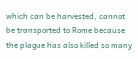which can be harvested, cannot be transported to Rome because the plague has also killed so many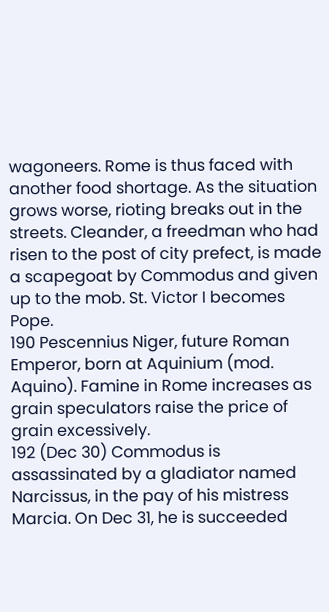wagoneers. Rome is thus faced with another food shortage. As the situation grows worse, rioting breaks out in the streets. Cleander, a freedman who had risen to the post of city prefect, is made a scapegoat by Commodus and given up to the mob. St. Victor I becomes Pope.
190 Pescennius Niger, future Roman Emperor, born at Aquinium (mod. Aquino). Famine in Rome increases as grain speculators raise the price of grain excessively.
192 (Dec 30) Commodus is assassinated by a gladiator named Narcissus, in the pay of his mistress Marcia. On Dec 31, he is succeeded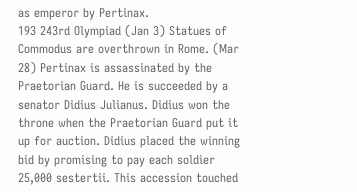as emperor by Pertinax.
193 243rd Olympiad (Jan 3) Statues of Commodus are overthrown in Rome. (Mar 28) Pertinax is assassinated by the Praetorian Guard. He is succeeded by a senator Didius Julianus. Didius won the throne when the Praetorian Guard put it up for auction. Didius placed the winning bid by promising to pay each soldier 25,000 sestertii. This accession touched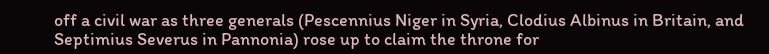off a civil war as three generals (Pescennius Niger in Syria, Clodius Albinus in Britain, and Septimius Severus in Pannonia) rose up to claim the throne for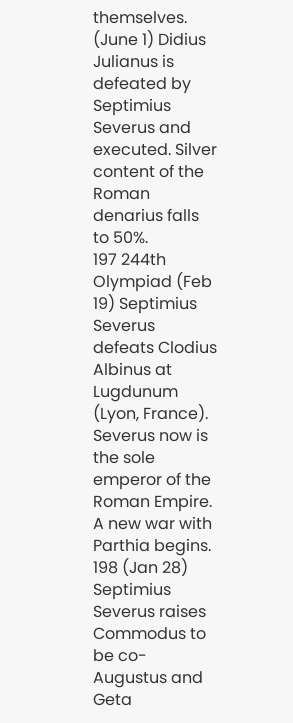themselves. (June 1) Didius Julianus is defeated by Septimius Severus and executed. Silver content of the Roman denarius falls to 50%.
197 244th Olympiad (Feb 19) Septimius Severus defeats Clodius Albinus at Lugdunum (Lyon, France). Severus now is the sole emperor of the Roman Empire. A new war with Parthia begins.
198 (Jan 28) Septimius Severus raises Commodus to be co-Augustus and Geta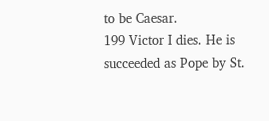to be Caesar.
199 Victor I dies. He is succeeded as Pope by St.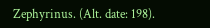Zephyrinus. (Alt. date: 198).